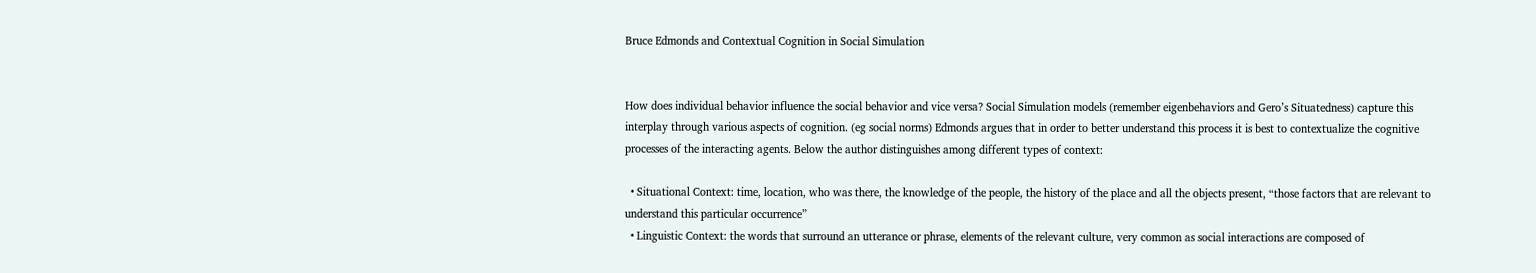Bruce Edmonds and Contextual Cognition in Social Simulation


How does individual behavior influence the social behavior and vice versa? Social Simulation models (remember eigenbehaviors and Gero’s Situatedness) capture this interplay through various aspects of cognition. (eg social norms) Edmonds argues that in order to better understand this process it is best to contextualize the cognitive processes of the interacting agents. Below the author distinguishes among different types of context:

  • Situational Context: time, location, who was there, the knowledge of the people, the history of the place and all the objects present, “those factors that are relevant to understand this particular occurrence”
  • Linguistic Context: the words that surround an utterance or phrase, elements of the relevant culture, very common as social interactions are composed of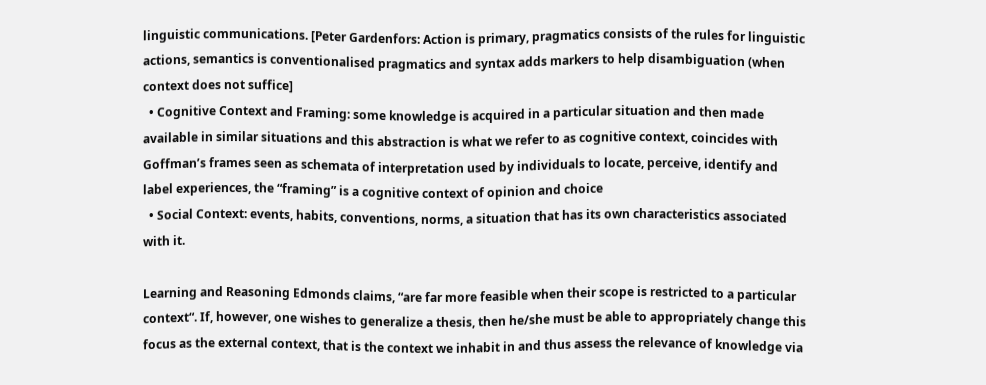linguistic communications. [Peter Gardenfors: Action is primary, pragmatics consists of the rules for linguistic actions, semantics is conventionalised pragmatics and syntax adds markers to help disambiguation (when context does not suffice]
  • Cognitive Context and Framing: some knowledge is acquired in a particular situation and then made available in similar situations and this abstraction is what we refer to as cognitive context, coincides with Goffman’s frames seen as schemata of interpretation used by individuals to locate, perceive, identify and label experiences, the “framing” is a cognitive context of opinion and choice
  • Social Context: events, habits, conventions, norms, a situation that has its own characteristics associated with it.

Learning and Reasoning Edmonds claims, “are far more feasible when their scope is restricted to a particular context“. If, however, one wishes to generalize a thesis, then he/she must be able to appropriately change this focus as the external context, that is the context we inhabit in and thus assess the relevance of knowledge via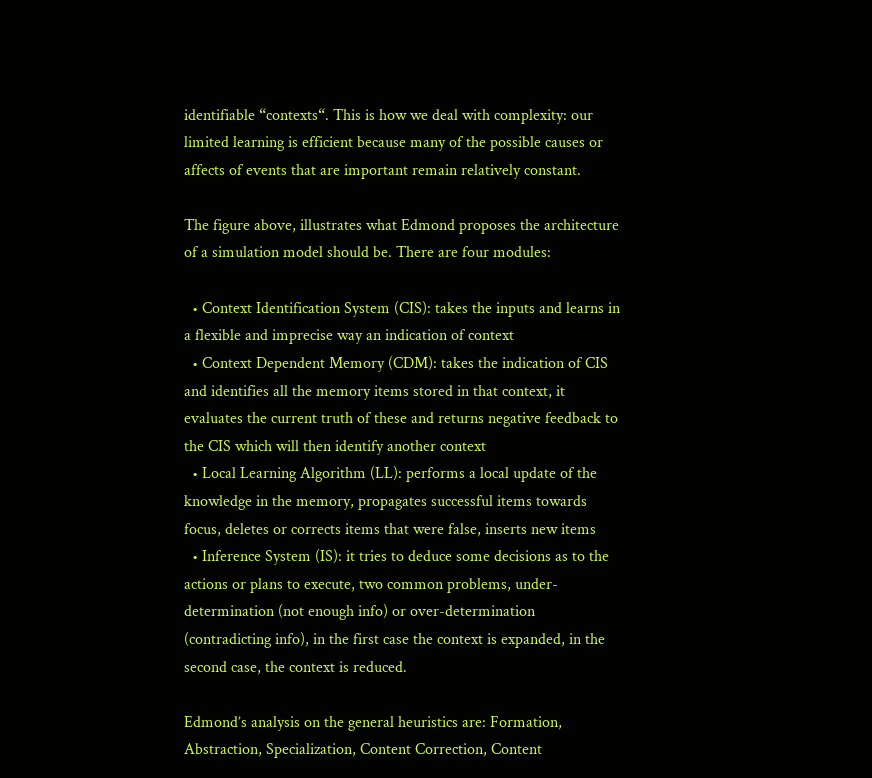identifiable “contexts“. This is how we deal with complexity: our limited learning is efficient because many of the possible causes or affects of events that are important remain relatively constant.

The figure above, illustrates what Edmond proposes the architecture of a simulation model should be. There are four modules:

  • Context Identification System (CIS): takes the inputs and learns in a flexible and imprecise way an indication of context
  • Context Dependent Memory (CDM): takes the indication of CIS and identifies all the memory items stored in that context, it evaluates the current truth of these and returns negative feedback to the CIS which will then identify another context
  • Local Learning Algorithm (LL): performs a local update of the knowledge in the memory, propagates successful items towards focus, deletes or corrects items that were false, inserts new items
  • Inference System (IS): it tries to deduce some decisions as to the actions or plans to execute, two common problems, under-determination (not enough info) or over-determination (contradicting info), in the first case the context is expanded, in the second case, the context is reduced.

Edmond’s analysis on the general heuristics are: Formation, Abstraction, Specialization, Content Correction, Content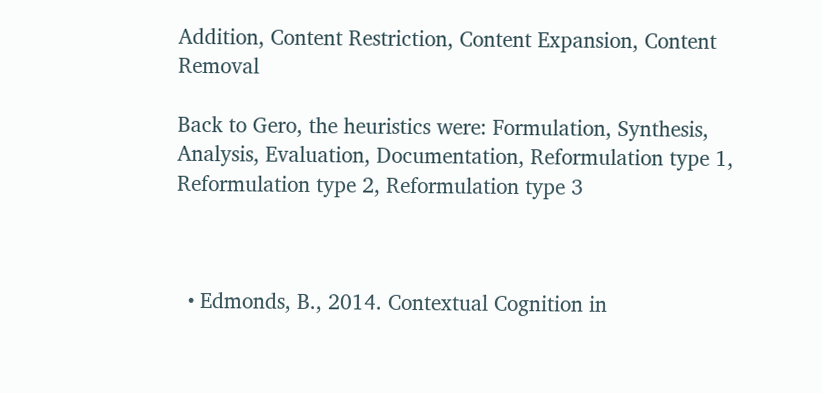Addition, Content Restriction, Content Expansion, Content Removal

Back to Gero, the heuristics were: Formulation, Synthesis, Analysis, Evaluation, Documentation, Reformulation type 1, Reformulation type 2, Reformulation type 3



  • Edmonds, B., 2014. Contextual Cognition in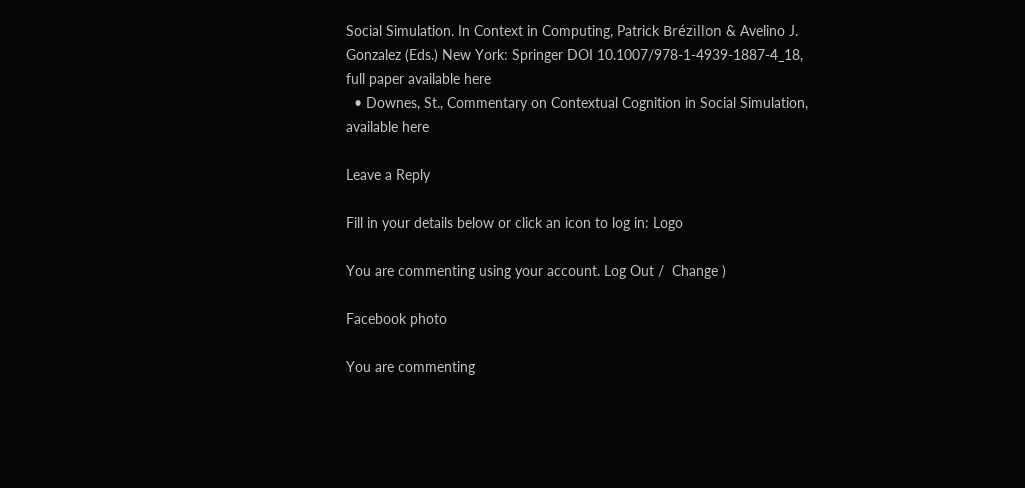Social Simulation. In Context in Computing, Patrick Brézillon & Avelino J. Gonzalez (Eds.) New York: Springer DOI 10.1007/978-1-4939-1887-4_18, full paper available here
  • Downes, St., Commentary on Contextual Cognition in Social Simulation, available here

Leave a Reply

Fill in your details below or click an icon to log in: Logo

You are commenting using your account. Log Out /  Change )

Facebook photo

You are commenting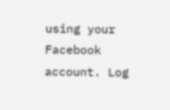using your Facebook account. Log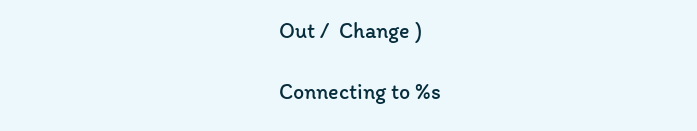Out /  Change )

Connecting to %s